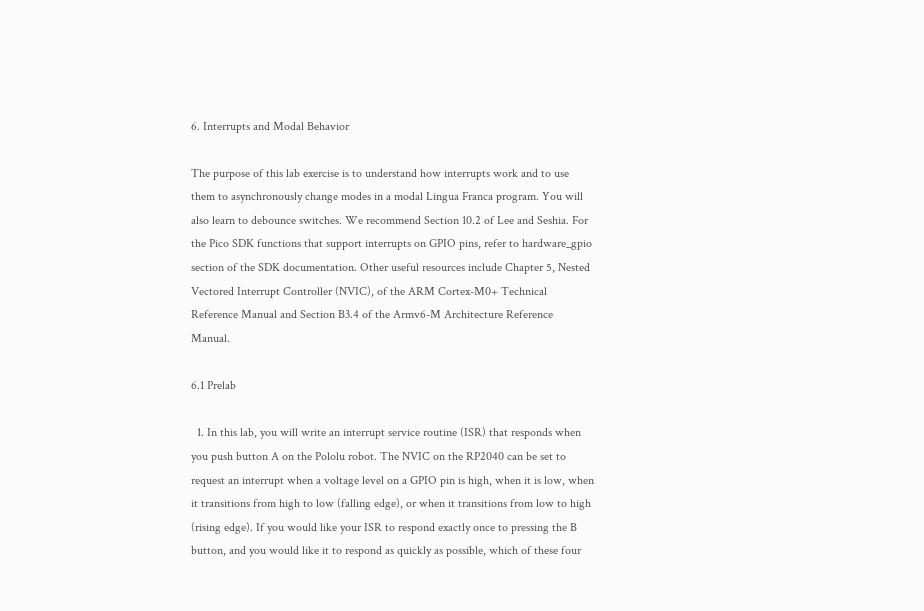6. Interrupts and Modal Behavior

The purpose of this lab exercise is to understand how interrupts work and to use them to asynchronously change modes in a modal Lingua Franca program. You will also learn to debounce switches. We recommend Section 10.2 of Lee and Seshia. For the Pico SDK functions that support interrupts on GPIO pins, refer to hardware_gpio section of the SDK documentation. Other useful resources include Chapter 5, Nested Vectored Interrupt Controller (NVIC), of the ARM Cortex-M0+ Technical Reference Manual and Section B3.4 of the Armv6-M Architecture Reference Manual.

6.1 Prelab

  1. In this lab, you will write an interrupt service routine (ISR) that responds when you push button A on the Pololu robot. The NVIC on the RP2040 can be set to request an interrupt when a voltage level on a GPIO pin is high, when it is low, when it transitions from high to low (falling edge), or when it transitions from low to high (rising edge). If you would like your ISR to respond exactly once to pressing the B button, and you would like it to respond as quickly as possible, which of these four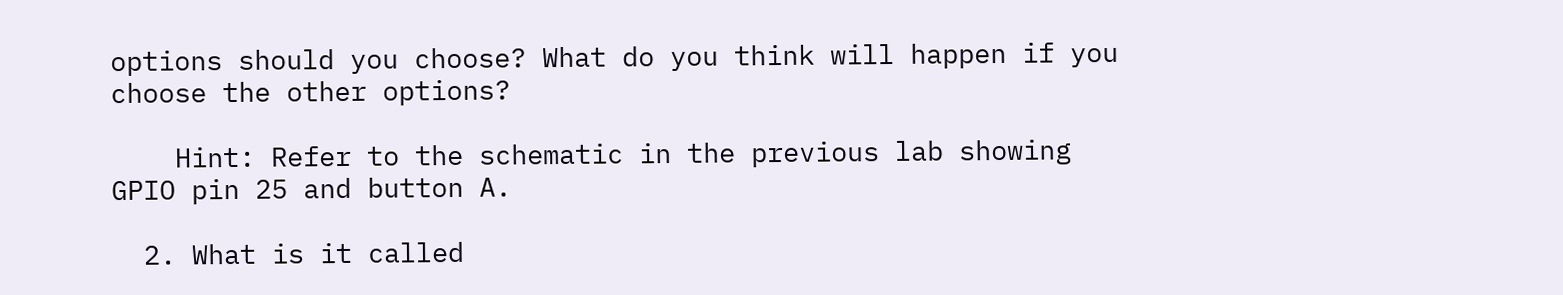options should you choose? What do you think will happen if you choose the other options?

    Hint: Refer to the schematic in the previous lab showing GPIO pin 25 and button A.

  2. What is it called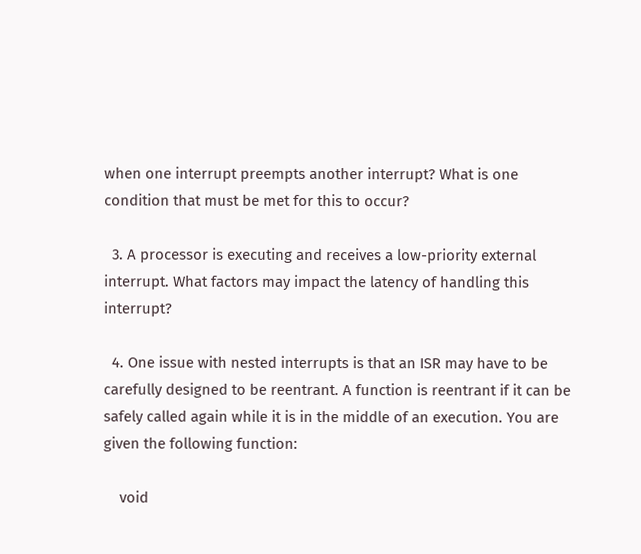when one interrupt preempts another interrupt? What is one condition that must be met for this to occur?

  3. A processor is executing and receives a low-priority external interrupt. What factors may impact the latency of handling this interrupt?

  4. One issue with nested interrupts is that an ISR may have to be carefully designed to be reentrant. A function is reentrant if it can be safely called again while it is in the middle of an execution. You are given the following function:

    void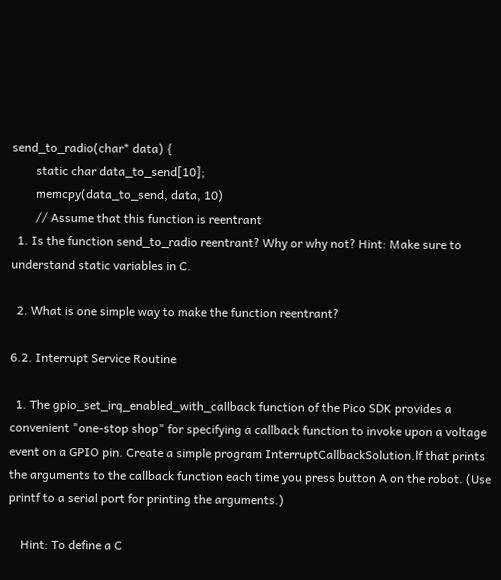send_to_radio(char* data) {
        static char data_to_send[10];
        memcpy(data_to_send, data, 10)
        // Assume that this function is reentrant
  1. Is the function send_to_radio reentrant? Why or why not? Hint: Make sure to understand static variables in C.

  2. What is one simple way to make the function reentrant?

6.2. Interrupt Service Routine

  1. The gpio_set_irq_enabled_with_callback function of the Pico SDK provides a convenient "one-stop shop" for specifying a callback function to invoke upon a voltage event on a GPIO pin. Create a simple program InterruptCallbackSolution.lf that prints the arguments to the callback function each time you press button A on the robot. (Use printf to a serial port for printing the arguments.)

    Hint: To define a C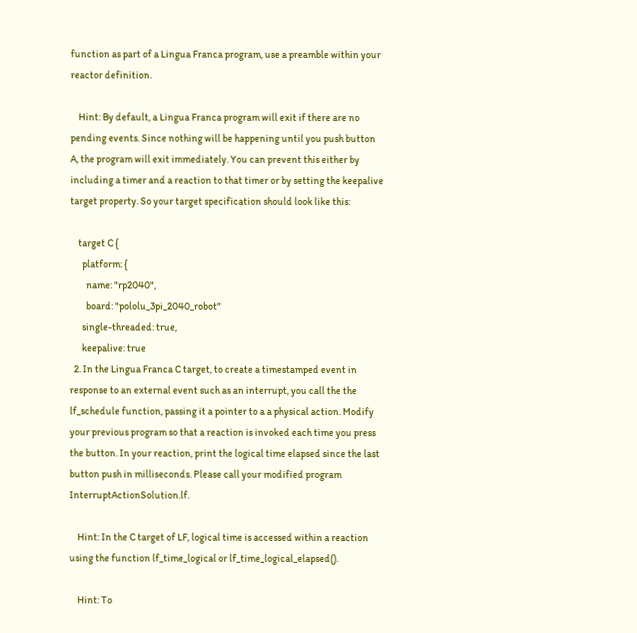function as part of a Lingua Franca program, use a preamble within your reactor definition.

    Hint: By default, a Lingua Franca program will exit if there are no pending events. Since nothing will be happening until you push button A, the program will exit immediately. You can prevent this either by including a timer and a reaction to that timer or by setting the keepalive target property. So your target specification should look like this:

    target C {
      platform: {
        name: "rp2040",
        board: "pololu_3pi_2040_robot"
      single-threaded: true,
      keepalive: true
  2. In the Lingua Franca C target, to create a timestamped event in response to an external event such as an interrupt, you call the the lf_schedule function, passing it a pointer to a a physical action. Modify your previous program so that a reaction is invoked each time you press the button. In your reaction, print the logical time elapsed since the last button push in milliseconds. Please call your modified program InterruptActionSolution.lf.

    Hint: In the C target of LF, logical time is accessed within a reaction using the function lf_time_logical or lf_time_logical_elapsed().

    Hint: To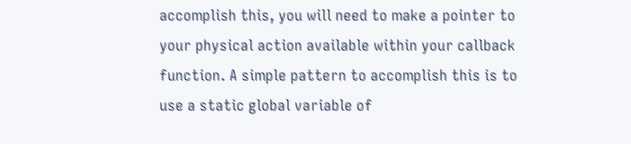accomplish this, you will need to make a pointer to your physical action available within your callback function. A simple pattern to accomplish this is to use a static global variable of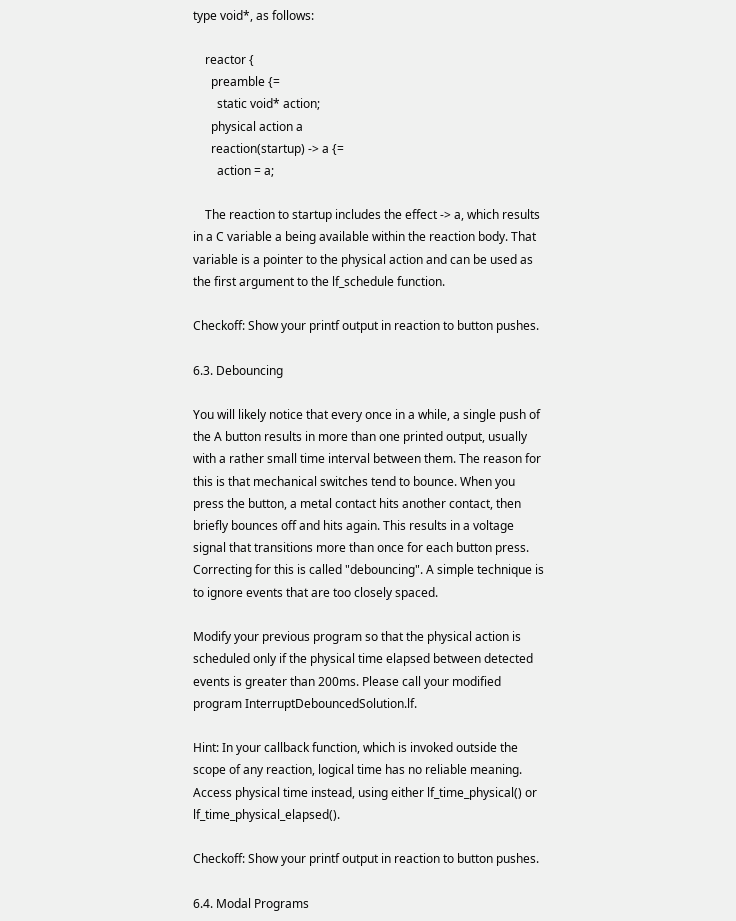type void*, as follows:

    reactor {
      preamble {=
        static void* action;
      physical action a
      reaction(startup) -> a {=
        action = a;

    The reaction to startup includes the effect -> a, which results in a C variable a being available within the reaction body. That variable is a pointer to the physical action and can be used as the first argument to the lf_schedule function.

Checkoff: Show your printf output in reaction to button pushes.

6.3. Debouncing

You will likely notice that every once in a while, a single push of the A button results in more than one printed output, usually with a rather small time interval between them. The reason for this is that mechanical switches tend to bounce. When you press the button, a metal contact hits another contact, then briefly bounces off and hits again. This results in a voltage signal that transitions more than once for each button press. Correcting for this is called "debouncing". A simple technique is to ignore events that are too closely spaced.

Modify your previous program so that the physical action is scheduled only if the physical time elapsed between detected events is greater than 200ms. Please call your modified program InterruptDebouncedSolution.lf.

Hint: In your callback function, which is invoked outside the scope of any reaction, logical time has no reliable meaning. Access physical time instead, using either lf_time_physical() or lf_time_physical_elapsed().

Checkoff: Show your printf output in reaction to button pushes.

6.4. Modal Programs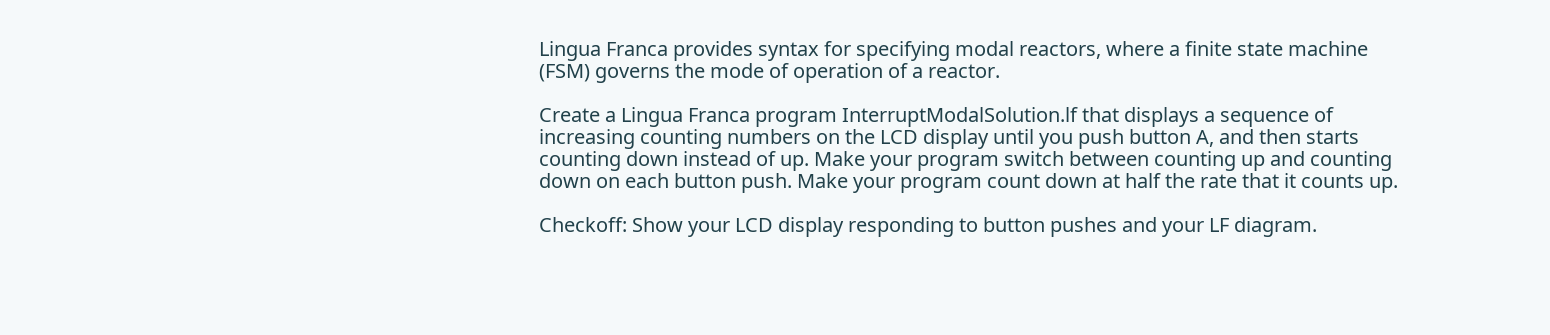Lingua Franca provides syntax for specifying modal reactors, where a finite state machine (FSM) governs the mode of operation of a reactor.

Create a Lingua Franca program InterruptModalSolution.lf that displays a sequence of increasing counting numbers on the LCD display until you push button A, and then starts counting down instead of up. Make your program switch between counting up and counting down on each button push. Make your program count down at half the rate that it counts up.

Checkoff: Show your LCD display responding to button pushes and your LF diagram.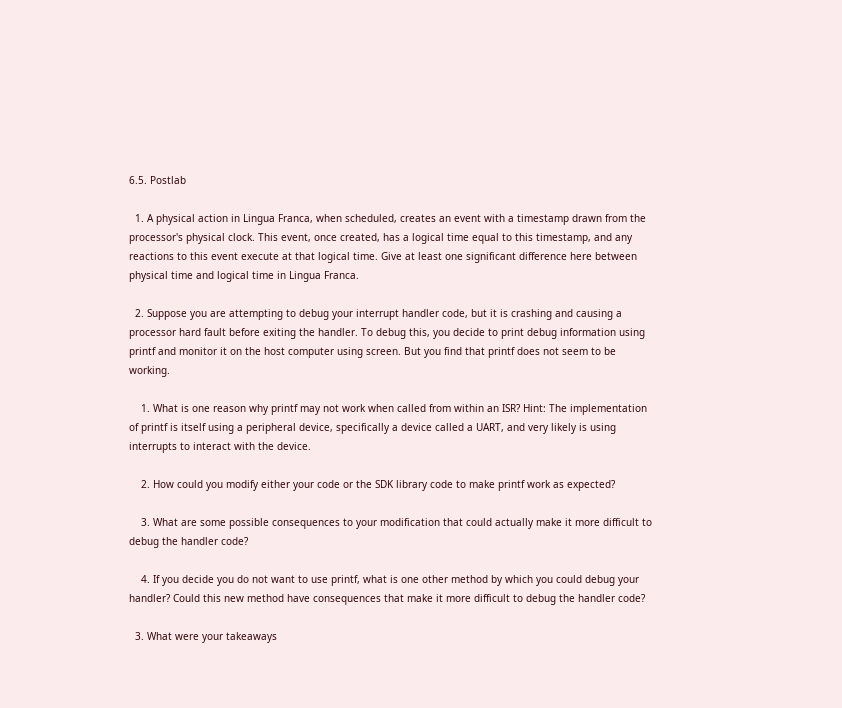6.5. Postlab

  1. A physical action in Lingua Franca, when scheduled, creates an event with a timestamp drawn from the processor's physical clock. This event, once created, has a logical time equal to this timestamp, and any reactions to this event execute at that logical time. Give at least one significant difference here between physical time and logical time in Lingua Franca.

  2. Suppose you are attempting to debug your interrupt handler code, but it is crashing and causing a processor hard fault before exiting the handler. To debug this, you decide to print debug information using printf and monitor it on the host computer using screen. But you find that printf does not seem to be working.

    1. What is one reason why printf may not work when called from within an ISR? Hint: The implementation of printf is itself using a peripheral device, specifically a device called a UART, and very likely is using interrupts to interact with the device.

    2. How could you modify either your code or the SDK library code to make printf work as expected?

    3. What are some possible consequences to your modification that could actually make it more difficult to debug the handler code?

    4. If you decide you do not want to use printf, what is one other method by which you could debug your handler? Could this new method have consequences that make it more difficult to debug the handler code?

  3. What were your takeaways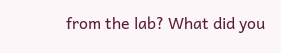from the lab? What did you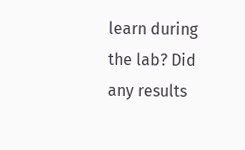learn during the lab? Did any results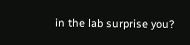in the lab surprise you?